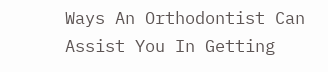Ways An Orthodontist Can Assist You In Getting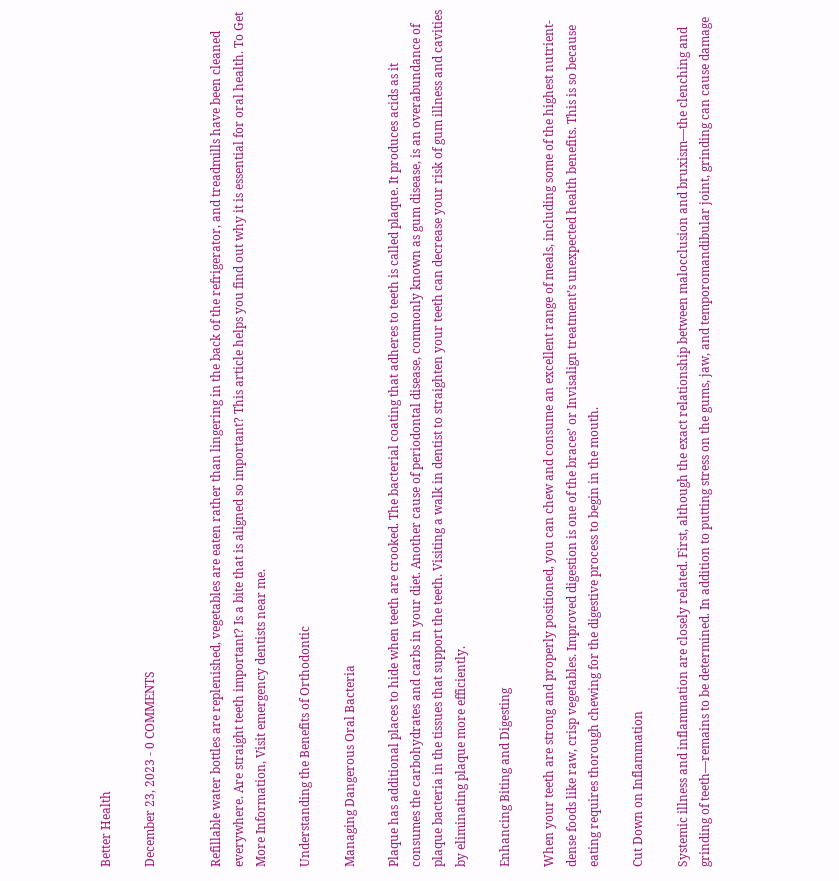Better Health

December 23, 2023 - 0 COMMENTS


Refillable water bottles are replenished, vegetables are eaten rather than lingering in the back of the refrigerator, and treadmills have been cleaned everywhere. Are straight teeth important? Is a bite that is aligned so important? This article helps you find out why it is essential for oral health. To Get More Information, Visit emergency dentists near me.

Understanding the Benefits of Orthodontic

Managing Dangerous Oral Bacteria

Plaque has additional places to hide when teeth are crooked. The bacterial coating that adheres to teeth is called plaque. It produces acids as it consumes the carbohydrates and carbs in your diet. Another cause of periodontal disease, commonly known as gum disease, is an overabundance of plaque bacteria in the tissues that support the teeth. Visiting a walk in dentist to straighten your teeth can decrease your risk of gum illness and cavities by eliminating plaque more efficiently.

Enhancing Biting and Digesting

When your teeth are strong and properly positioned, you can chew and consume an excellent range of meals, including some of the highest nutrient-dense foods like raw, crisp vegetables. Improved digestion is one of the braces’ or Invisalign treatment’s unexpected health benefits. This is so because eating requires thorough chewing for the digestive process to begin in the mouth.

Cut Down on Inflammation

Systemic illness and inflammation are closely related. First, although the exact relationship between malocclusion and bruxism—the clenching and grinding of teeth—remains to be determined. In addition to putting stress on the gums, jaw, and temporomandibular joint, grinding can cause damage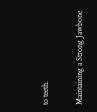to teeth.

Maintaining a Strong Jawbone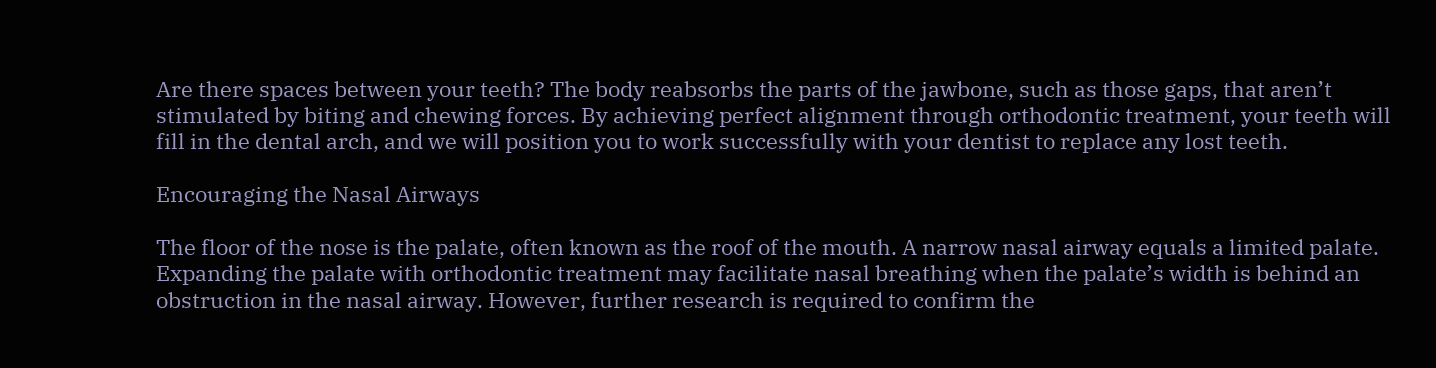Are there spaces between your teeth? The body reabsorbs the parts of the jawbone, such as those gaps, that aren’t stimulated by biting and chewing forces. By achieving perfect alignment through orthodontic treatment, your teeth will fill in the dental arch, and we will position you to work successfully with your dentist to replace any lost teeth.

Encouraging the Nasal Airways

The floor of the nose is the palate, often known as the roof of the mouth. A narrow nasal airway equals a limited palate. Expanding the palate with orthodontic treatment may facilitate nasal breathing when the palate’s width is behind an obstruction in the nasal airway. However, further research is required to confirm the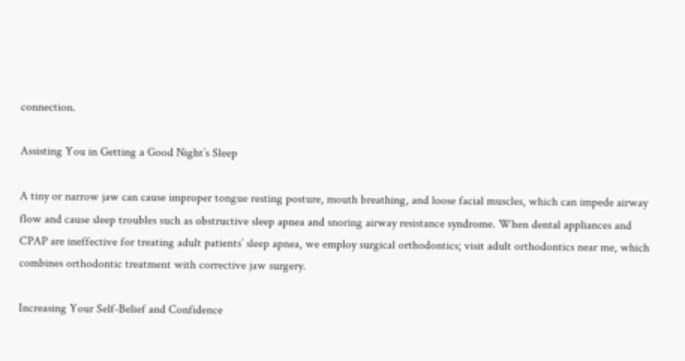connection.

Assisting You in Getting a Good Night’s Sleep

A tiny or narrow jaw can cause improper tongue resting posture, mouth breathing, and loose facial muscles, which can impede airway flow and cause sleep troubles such as obstructive sleep apnea and snoring airway resistance syndrome. When dental appliances and CPAP are ineffective for treating adult patients’ sleep apnea, we employ surgical orthodontics; visit adult orthodontics near me, which combines orthodontic treatment with corrective jaw surgery.

Increasing Your Self-Belief and Confidence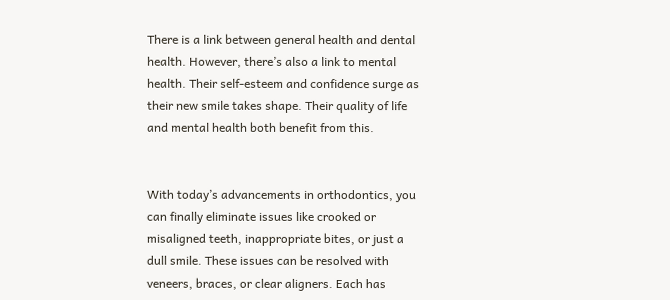There is a link between general health and dental health. However, there’s also a link to mental health. Their self-esteem and confidence surge as their new smile takes shape. Their quality of life and mental health both benefit from this.


With today’s advancements in orthodontics, you can finally eliminate issues like crooked or misaligned teeth, inappropriate bites, or just a dull smile. These issues can be resolved with veneers, braces, or clear aligners. Each has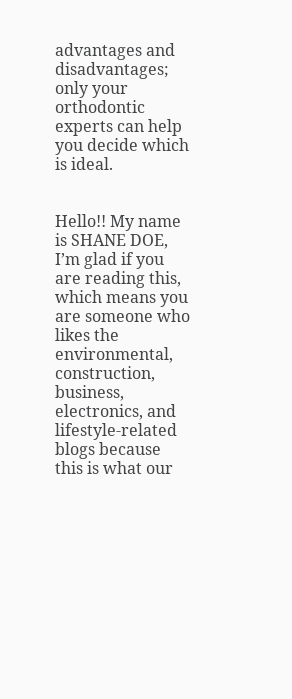advantages and disadvantages; only your orthodontic experts can help you decide which is ideal.


Hello!! My name is SHANE DOE, I’m glad if you are reading this, which means you are someone who likes the environmental, construction, business, electronics, and lifestyle-related blogs because this is what our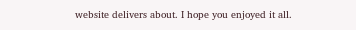website delivers about. I hope you enjoyed it all.